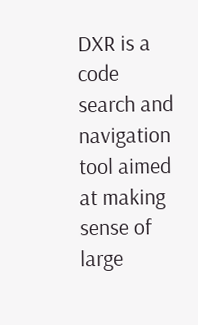DXR is a code search and navigation tool aimed at making sense of large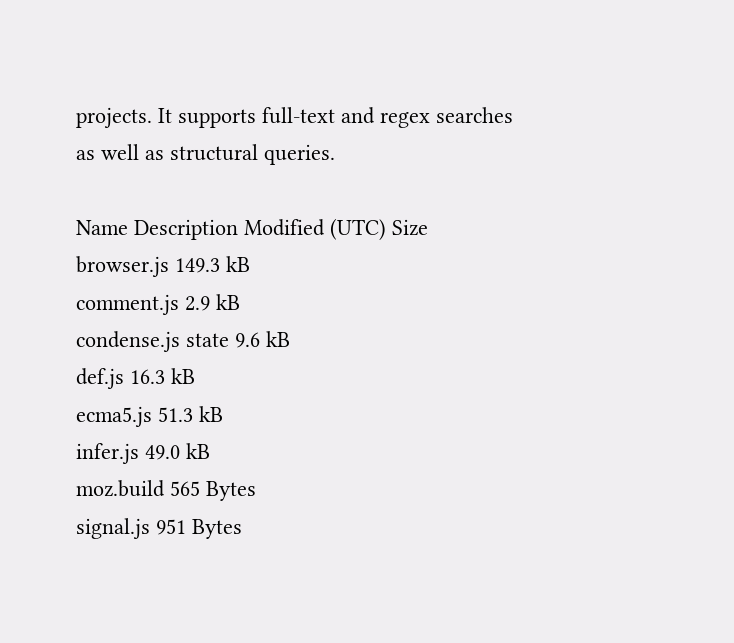projects. It supports full-text and regex searches as well as structural queries.

Name Description Modified (UTC) Size
browser.js 149.3 kB
comment.js 2.9 kB
condense.js state 9.6 kB
def.js 16.3 kB
ecma5.js 51.3 kB
infer.js 49.0 kB
moz.build 565 Bytes
signal.js 951 Bytes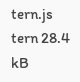tern.js tern 28.4 kB